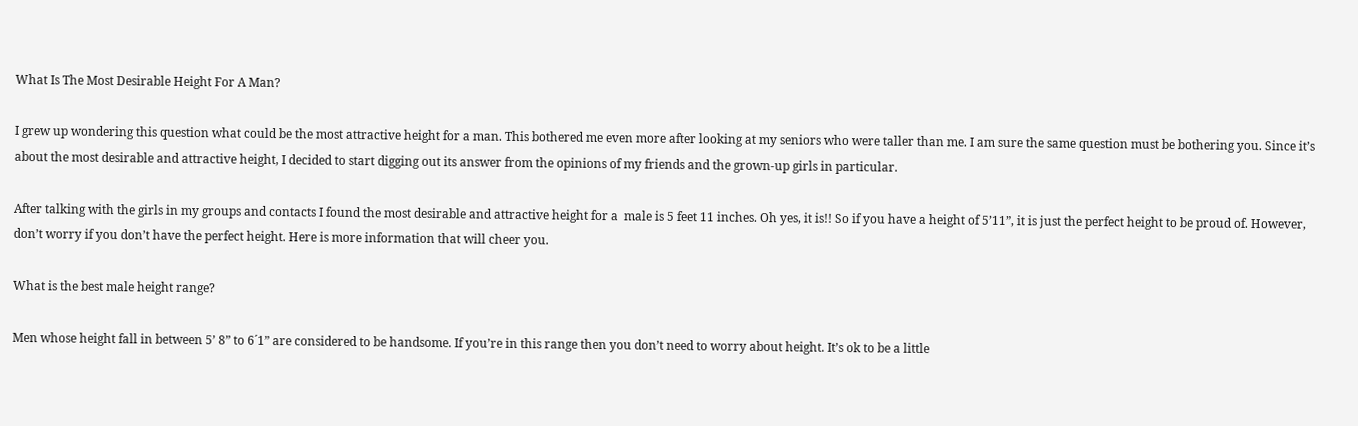What Is The Most Desirable Height For A Man?

I grew up wondering this question what could be the most attractive height for a man. This bothered me even more after looking at my seniors who were taller than me. I am sure the same question must be bothering you. Since it’s about the most desirable and attractive height, I decided to start digging out its answer from the opinions of my friends and the grown-up girls in particular.

After talking with the girls in my groups and contacts I found the most desirable and attractive height for a  male is 5 feet 11 inches. Oh yes, it is!! So if you have a height of 5’11”, it is just the perfect height to be proud of. However,  don’t worry if you don’t have the perfect height. Here is more information that will cheer you.

What is the best male height range?

Men whose height fall in between 5’ 8” to 6´1” are considered to be handsome. If you’re in this range then you don’t need to worry about height. It’s ok to be a little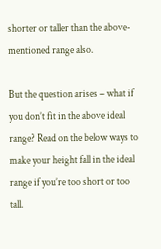shorter or taller than the above-mentioned range also.

But the question arises – what if you don’t fit in the above ideal range? Read on the below ways to make your height fall in the ideal range if you’re too short or too tall.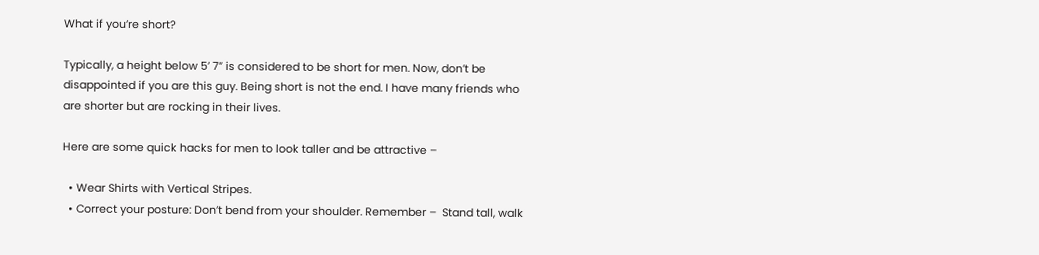What if you’re short?

Typically, a height below 5’ 7” is considered to be short for men. Now, don’t be disappointed if you are this guy. Being short is not the end. I have many friends who are shorter but are rocking in their lives.

Here are some quick hacks for men to look taller and be attractive –

  • Wear Shirts with Vertical Stripes.
  • Correct your posture: Don’t bend from your shoulder. Remember –  Stand tall, walk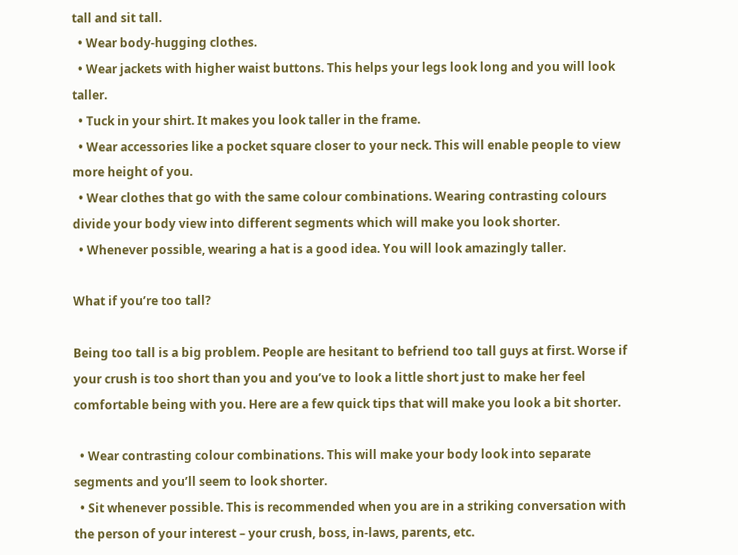tall and sit tall.
  • Wear body-hugging clothes.
  • Wear jackets with higher waist buttons. This helps your legs look long and you will look taller.
  • Tuck in your shirt. It makes you look taller in the frame.
  • Wear accessories like a pocket square closer to your neck. This will enable people to view more height of you.
  • Wear clothes that go with the same colour combinations. Wearing contrasting colours divide your body view into different segments which will make you look shorter.
  • Whenever possible, wearing a hat is a good idea. You will look amazingly taller.

What if you’re too tall?

Being too tall is a big problem. People are hesitant to befriend too tall guys at first. Worse if your crush is too short than you and you’ve to look a little short just to make her feel comfortable being with you. Here are a few quick tips that will make you look a bit shorter.

  • Wear contrasting colour combinations. This will make your body look into separate segments and you’ll seem to look shorter.
  • Sit whenever possible. This is recommended when you are in a striking conversation with the person of your interest – your crush, boss, in-laws, parents, etc.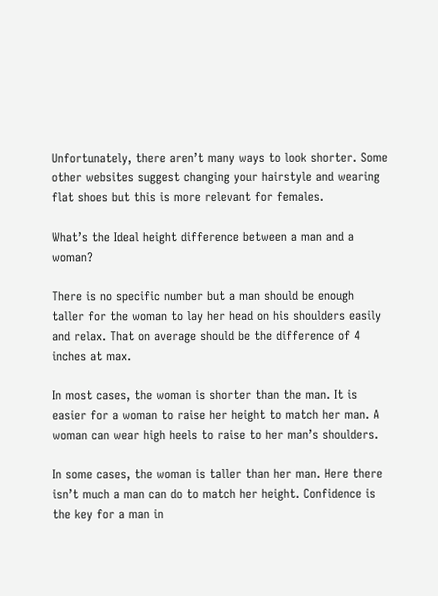Unfortunately, there aren’t many ways to look shorter. Some other websites suggest changing your hairstyle and wearing flat shoes but this is more relevant for females.

What’s the Ideal height difference between a man and a woman?

There is no specific number but a man should be enough taller for the woman to lay her head on his shoulders easily and relax. That on average should be the difference of 4 inches at max.

In most cases, the woman is shorter than the man. It is easier for a woman to raise her height to match her man. A woman can wear high heels to raise to her man’s shoulders.

In some cases, the woman is taller than her man. Here there isn’t much a man can do to match her height. Confidence is the key for a man in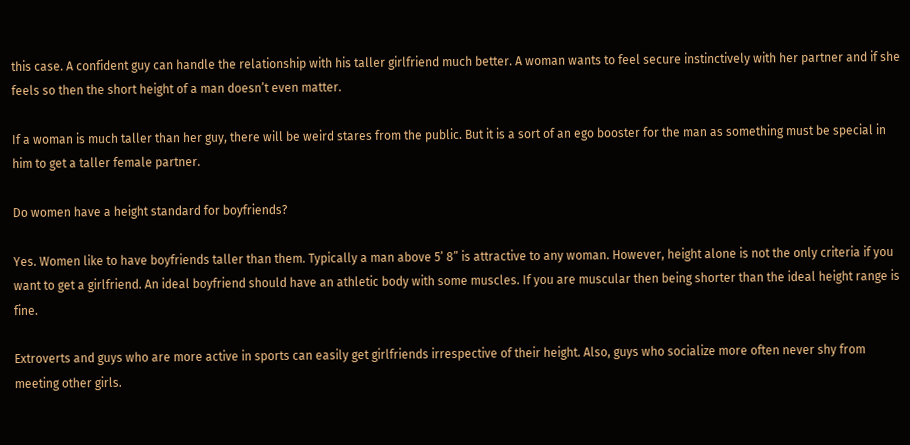this case. A confident guy can handle the relationship with his taller girlfriend much better. A woman wants to feel secure instinctively with her partner and if she feels so then the short height of a man doesn’t even matter.

If a woman is much taller than her guy, there will be weird stares from the public. But it is a sort of an ego booster for the man as something must be special in him to get a taller female partner.

Do women have a height standard for boyfriends?

Yes. Women like to have boyfriends taller than them. Typically a man above 5’ 8” is attractive to any woman. However, height alone is not the only criteria if you want to get a girlfriend. An ideal boyfriend should have an athletic body with some muscles. If you are muscular then being shorter than the ideal height range is fine.

Extroverts and guys who are more active in sports can easily get girlfriends irrespective of their height. Also, guys who socialize more often never shy from meeting other girls.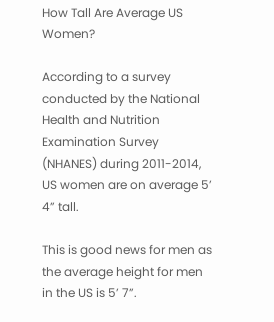How Tall Are Average US Women?

According to a survey conducted by the National Health and Nutrition Examination Survey (NHANES) during 2011-2014, US women are on average 5’ 4” tall.

This is good news for men as the average height for men in the US is 5’ 7”.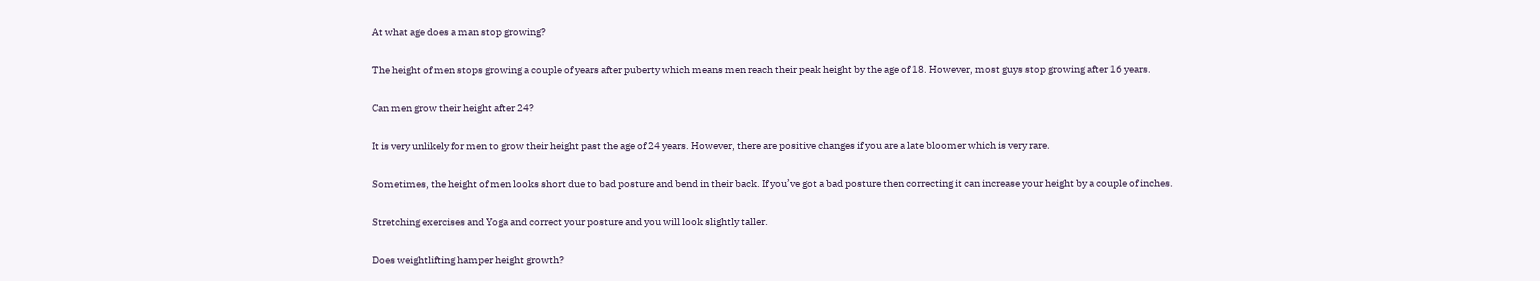At what age does a man stop growing?

The height of men stops growing a couple of years after puberty which means men reach their peak height by the age of 18. However, most guys stop growing after 16 years.

Can men grow their height after 24?

It is very unlikely for men to grow their height past the age of 24 years. However, there are positive changes if you are a late bloomer which is very rare.

Sometimes, the height of men looks short due to bad posture and bend in their back. If you’ve got a bad posture then correcting it can increase your height by a couple of inches.

Stretching exercises and Yoga and correct your posture and you will look slightly taller.

Does weightlifting hamper height growth?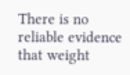There is no reliable evidence that weight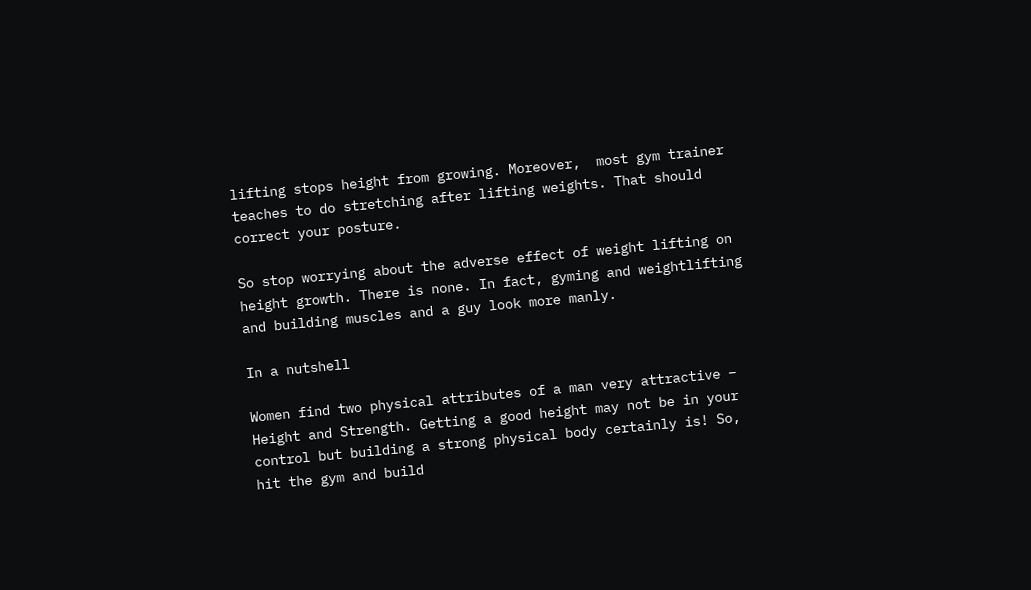lifting stops height from growing. Moreover,  most gym trainer teaches to do stretching after lifting weights. That should correct your posture.

So stop worrying about the adverse effect of weight lifting on height growth. There is none. In fact, gyming and weightlifting and building muscles and a guy look more manly.

In a nutshell

Women find two physical attributes of a man very attractive – Height and Strength. Getting a good height may not be in your control but building a strong physical body certainly is! So, hit the gym and build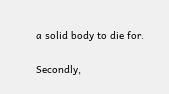a solid body to die for.

Secondly,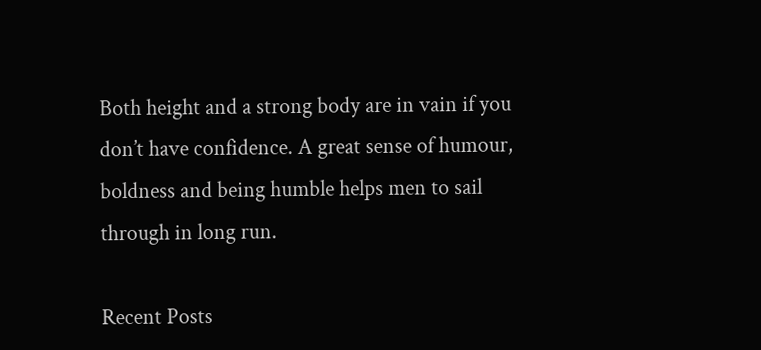Both height and a strong body are in vain if you don’t have confidence. A great sense of humour, boldness and being humble helps men to sail through in long run.

Recent Posts